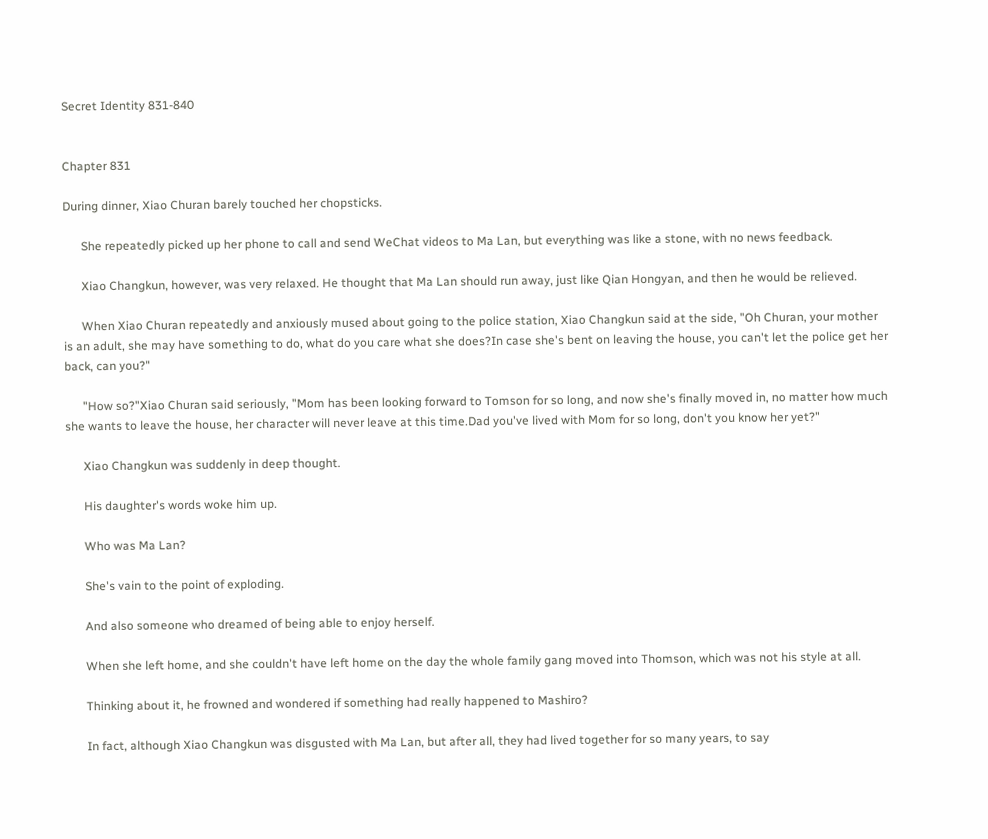Secret Identity 831-840


Chapter 831

During dinner, Xiao Churan barely touched her chopsticks.

      She repeatedly picked up her phone to call and send WeChat videos to Ma Lan, but everything was like a stone, with no news feedback.

      Xiao Changkun, however, was very relaxed. He thought that Ma Lan should run away, just like Qian Hongyan, and then he would be relieved.

      When Xiao Churan repeatedly and anxiously mused about going to the police station, Xiao Changkun said at the side, "Oh Churan, your mother is an adult, she may have something to do, what do you care what she does?In case she's bent on leaving the house, you can't let the police get her back, can you?"

      "How so?"Xiao Churan said seriously, "Mom has been looking forward to Tomson for so long, and now she's finally moved in, no matter how much she wants to leave the house, her character will never leave at this time.Dad you've lived with Mom for so long, don't you know her yet?"

      Xiao Changkun was suddenly in deep thought.

      His daughter's words woke him up.

      Who was Ma Lan?

      She's vain to the point of exploding.

      And also someone who dreamed of being able to enjoy herself.

      When she left home, and she couldn't have left home on the day the whole family gang moved into Thomson, which was not his style at all.

      Thinking about it, he frowned and wondered if something had really happened to Mashiro?

      In fact, although Xiao Changkun was disgusted with Ma Lan, but after all, they had lived together for so many years, to say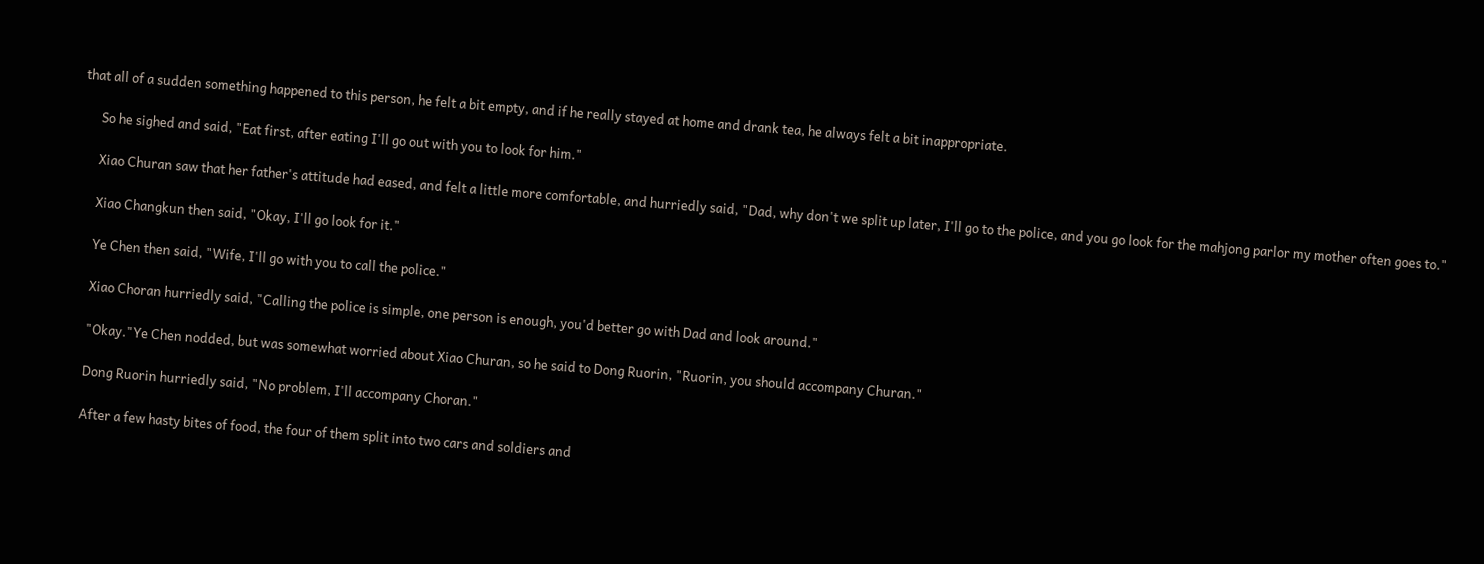that all of a sudden something happened to this person, he felt a bit empty, and if he really stayed at home and drank tea, he always felt a bit inappropriate.

      So he sighed and said, "Eat first, after eating I'll go out with you to look for him."

      Xiao Churan saw that her father's attitude had eased, and felt a little more comfortable, and hurriedly said, "Dad, why don't we split up later, I'll go to the police, and you go look for the mahjong parlor my mother often goes to."

      Xiao Changkun then said, "Okay, I'll go look for it."

      Ye Chen then said, "Wife, I'll go with you to call the police."

      Xiao Choran hurriedly said, "Calling the police is simple, one person is enough, you'd better go with Dad and look around."

      "Okay."Ye Chen nodded, but was somewhat worried about Xiao Churan, so he said to Dong Ruorin, "Ruorin, you should accompany Churan."

      Dong Ruorin hurriedly said, "No problem, I'll accompany Choran."

      After a few hasty bites of food, the four of them split into two cars and soldiers and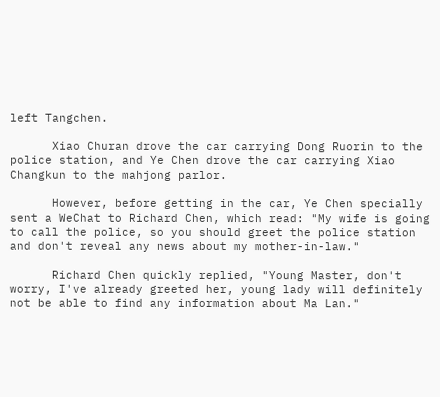left Tangchen.

      Xiao Churan drove the car carrying Dong Ruorin to the police station, and Ye Chen drove the car carrying Xiao Changkun to the mahjong parlor.

      However, before getting in the car, Ye Chen specially sent a WeChat to Richard Chen, which read: "My wife is going to call the police, so you should greet the police station and don't reveal any news about my mother-in-law."

      Richard Chen quickly replied, "Young Master, don't worry, I've already greeted her, young lady will definitely not be able to find any information about Ma Lan."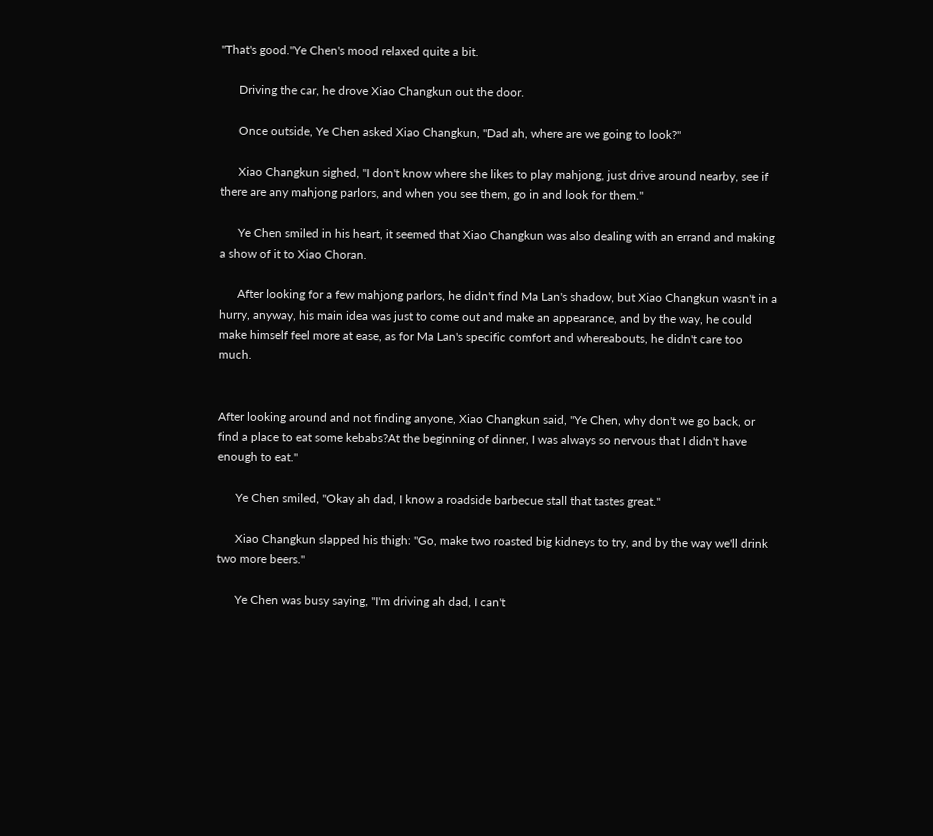"That's good."Ye Chen's mood relaxed quite a bit.

      Driving the car, he drove Xiao Changkun out the door.

      Once outside, Ye Chen asked Xiao Changkun, "Dad ah, where are we going to look?"

      Xiao Changkun sighed, "I don't know where she likes to play mahjong, just drive around nearby, see if there are any mahjong parlors, and when you see them, go in and look for them."

      Ye Chen smiled in his heart, it seemed that Xiao Changkun was also dealing with an errand and making a show of it to Xiao Choran.

      After looking for a few mahjong parlors, he didn't find Ma Lan's shadow, but Xiao Changkun wasn't in a hurry, anyway, his main idea was just to come out and make an appearance, and by the way, he could make himself feel more at ease, as for Ma Lan's specific comfort and whereabouts, he didn't care too much.


After looking around and not finding anyone, Xiao Changkun said, "Ye Chen, why don't we go back, or find a place to eat some kebabs?At the beginning of dinner, I was always so nervous that I didn't have enough to eat."

      Ye Chen smiled, "Okay ah dad, I know a roadside barbecue stall that tastes great."

      Xiao Changkun slapped his thigh: "Go, make two roasted big kidneys to try, and by the way we'll drink two more beers."

      Ye Chen was busy saying, "I'm driving ah dad, I can't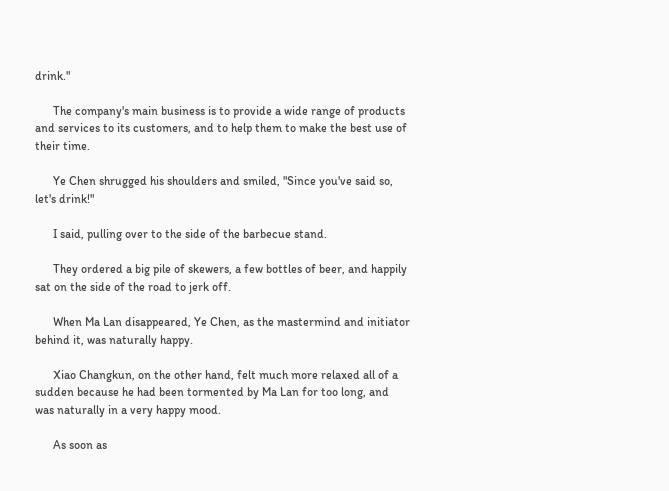drink."

      The company's main business is to provide a wide range of products and services to its customers, and to help them to make the best use of their time.

      Ye Chen shrugged his shoulders and smiled, "Since you've said so, let's drink!"

      I said, pulling over to the side of the barbecue stand.

      They ordered a big pile of skewers, a few bottles of beer, and happily sat on the side of the road to jerk off.

      When Ma Lan disappeared, Ye Chen, as the mastermind and initiator behind it, was naturally happy.

      Xiao Changkun, on the other hand, felt much more relaxed all of a sudden because he had been tormented by Ma Lan for too long, and was naturally in a very happy mood.

      As soon as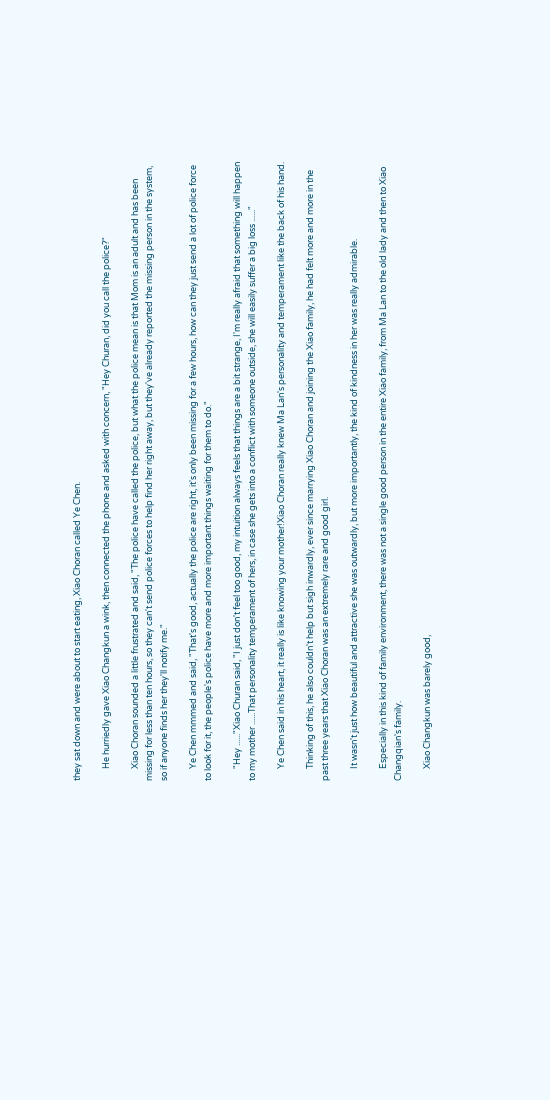they sat down and were about to start eating, Xiao Choran called Ye Chen.

      He hurriedly gave Xiao Changkun a wink, then connected the phone and asked with concern, "Hey Churan, did you call the police?"

      Xiao Choran sounded a little frustrated and said, "The police have called the police, but what the police mean is that Mom is an adult and has been missing for less than ten hours, so they can't send police forces to help find her right away, but they've already reported the missing person in the system, so if anyone finds her they'll notify me."

      Ye Chen mmmed and said, "That's good, actually the police are right, it's only been missing for a few hours, how can they just send a lot of police force to look for it, the people's police have more and more important things waiting for them to do."

      "Hey ......"Xiao Churan said, "I just don't feel too good, my intuition always feels that things are a bit strange, I'm really afraid that something will happen to my mother ......That personality temperament of hers, in case she gets into a conflict with someone outside, she will easily suffer a big loss ......"

      Ye Chen said in his heart, it really is like knowing your mother!Xiao Choran really knew Ma Lan's personality and temperament like the back of his hand.

      Thinking of this, he also couldn't help but sigh inwardly, ever since marrying Xiao Choran and joining the Xiao family, he had felt more and more in the past three years that Xiao Choran was an extremely rare and good girl.

      It wasn't just how beautiful and attractive she was outwardly, but more importantly, the kind of kindness in her was really admirable.

      Especially in this kind of family environment, there was not a single good person in the entire Xiao family, from Ma Lan to the old lady and then to Xiao Changqian's family.

      Xiao Changkun was barely good,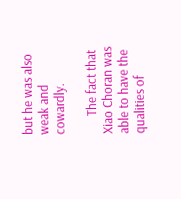but he was also weak and cowardly.

      The fact that Xiao Choran was able to have the qualities of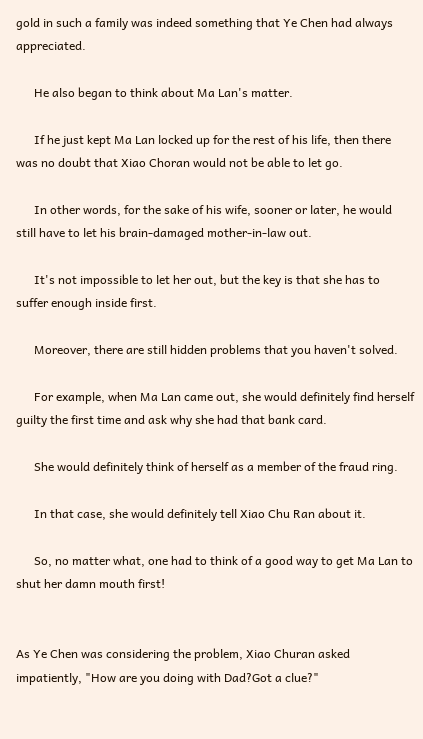gold in such a family was indeed something that Ye Chen had always appreciated.

      He also began to think about Ma Lan's matter.

      If he just kept Ma Lan locked up for the rest of his life, then there was no doubt that Xiao Choran would not be able to let go.

      In other words, for the sake of his wife, sooner or later, he would still have to let his brain-damaged mother-in-law out.

      It's not impossible to let her out, but the key is that she has to suffer enough inside first.

      Moreover, there are still hidden problems that you haven't solved.

      For example, when Ma Lan came out, she would definitely find herself guilty the first time and ask why she had that bank card.

      She would definitely think of herself as a member of the fraud ring.

      In that case, she would definitely tell Xiao Chu Ran about it.

      So, no matter what, one had to think of a good way to get Ma Lan to shut her damn mouth first!


As Ye Chen was considering the problem, Xiao Churan asked impatiently, "How are you doing with Dad?Got a clue?"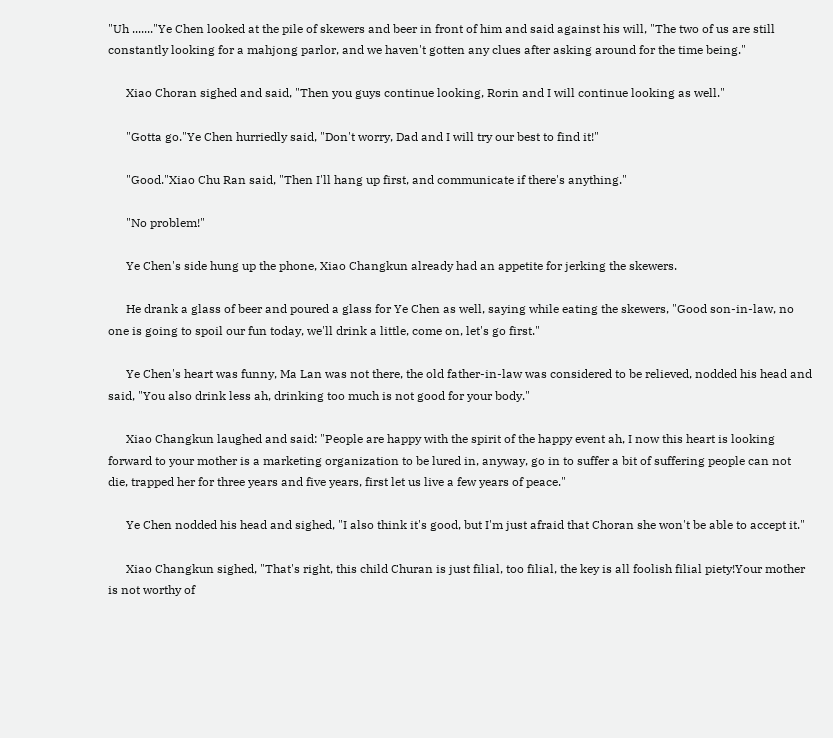"Uh ......."Ye Chen looked at the pile of skewers and beer in front of him and said against his will, "The two of us are still constantly looking for a mahjong parlor, and we haven't gotten any clues after asking around for the time being."

      Xiao Choran sighed and said, "Then you guys continue looking, Rorin and I will continue looking as well."

      "Gotta go."Ye Chen hurriedly said, "Don't worry, Dad and I will try our best to find it!"

      "Good."Xiao Chu Ran said, "Then I'll hang up first, and communicate if there's anything."

      "No problem!"

      Ye Chen's side hung up the phone, Xiao Changkun already had an appetite for jerking the skewers.

      He drank a glass of beer and poured a glass for Ye Chen as well, saying while eating the skewers, "Good son-in-law, no one is going to spoil our fun today, we'll drink a little, come on, let's go first."

      Ye Chen's heart was funny, Ma Lan was not there, the old father-in-law was considered to be relieved, nodded his head and said, "You also drink less ah, drinking too much is not good for your body."

      Xiao Changkun laughed and said: "People are happy with the spirit of the happy event ah, I now this heart is looking forward to your mother is a marketing organization to be lured in, anyway, go in to suffer a bit of suffering people can not die, trapped her for three years and five years, first let us live a few years of peace."

      Ye Chen nodded his head and sighed, "I also think it's good, but I'm just afraid that Choran she won't be able to accept it."

      Xiao Changkun sighed, "That's right, this child Churan is just filial, too filial, the key is all foolish filial piety!Your mother is not worthy of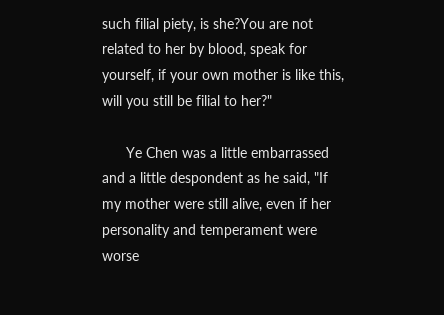such filial piety, is she?You are not related to her by blood, speak for yourself, if your own mother is like this, will you still be filial to her?"

      Ye Chen was a little embarrassed and a little despondent as he said, "If my mother were still alive, even if her personality and temperament were worse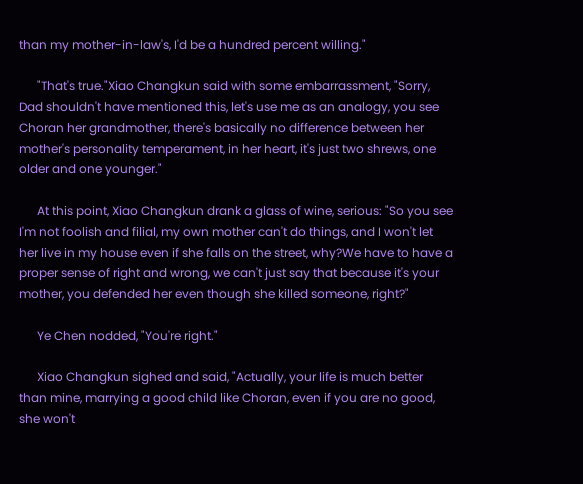than my mother-in-law's, I'd be a hundred percent willing."

      "That's true."Xiao Changkun said with some embarrassment, "Sorry, Dad shouldn't have mentioned this, let's use me as an analogy, you see Choran her grandmother, there's basically no difference between her mother's personality temperament, in her heart, it's just two shrews, one older and one younger."

      At this point, Xiao Changkun drank a glass of wine, serious: "So you see I'm not foolish and filial, my own mother can't do things, and I won't let her live in my house even if she falls on the street, why?We have to have a proper sense of right and wrong, we can't just say that because it's your mother, you defended her even though she killed someone, right?"

      Ye Chen nodded, "You're right."

      Xiao Changkun sighed and said, "Actually, your life is much better than mine, marrying a good child like Choran, even if you are no good, she won't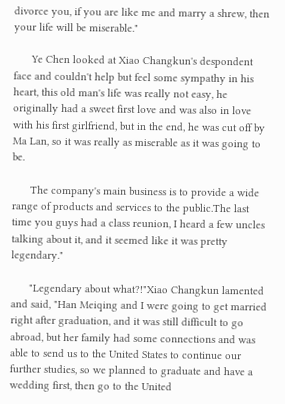divorce you, if you are like me and marry a shrew, then your life will be miserable."

      Ye Chen looked at Xiao Changkun's despondent face and couldn't help but feel some sympathy in his heart, this old man's life was really not easy, he originally had a sweet first love and was also in love with his first girlfriend, but in the end, he was cut off by Ma Lan, so it was really as miserable as it was going to be.

      The company's main business is to provide a wide range of products and services to the public.The last time you guys had a class reunion, I heard a few uncles talking about it, and it seemed like it was pretty legendary."

      "Legendary about what?!"Xiao Changkun lamented and said, "Han Meiqing and I were going to get married right after graduation, and it was still difficult to go abroad, but her family had some connections and was able to send us to the United States to continue our further studies, so we planned to graduate and have a wedding first, then go to the United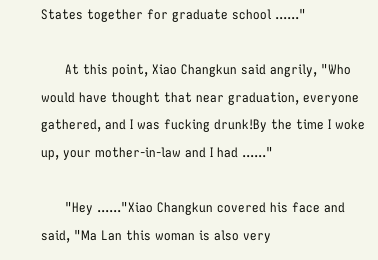States together for graduate school ......"

      At this point, Xiao Changkun said angrily, "Who would have thought that near graduation, everyone gathered, and I was fucking drunk!By the time I woke up, your mother-in-law and I had ......"

      "Hey ......"Xiao Changkun covered his face and said, "Ma Lan this woman is also very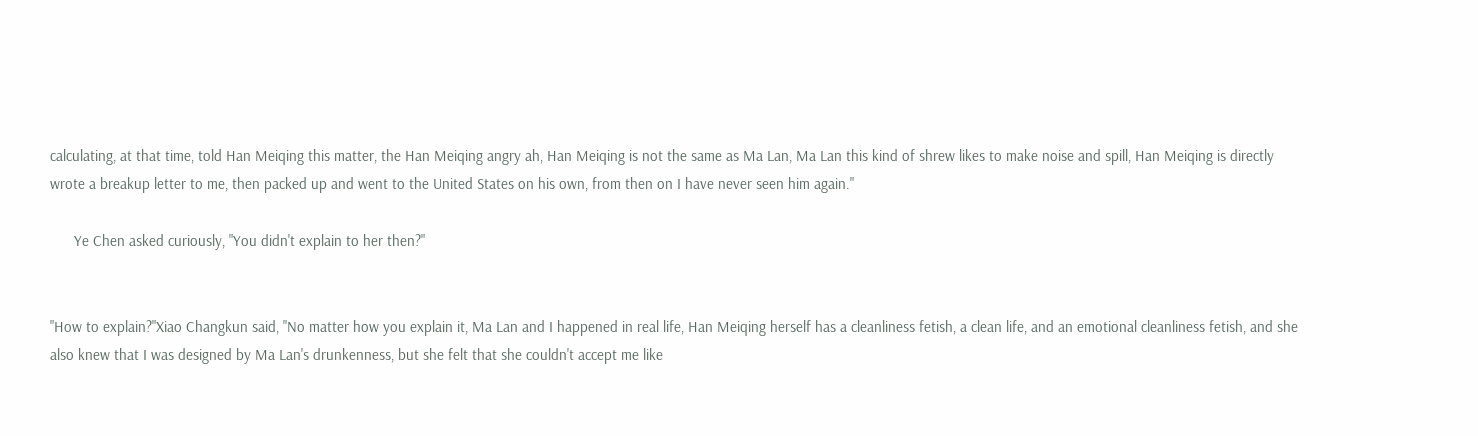calculating, at that time, told Han Meiqing this matter, the Han Meiqing angry ah, Han Meiqing is not the same as Ma Lan, Ma Lan this kind of shrew likes to make noise and spill, Han Meiqing is directly wrote a breakup letter to me, then packed up and went to the United States on his own, from then on I have never seen him again."

      Ye Chen asked curiously, "You didn't explain to her then?"


"How to explain?"Xiao Changkun said, "No matter how you explain it, Ma Lan and I happened in real life, Han Meiqing herself has a cleanliness fetish, a clean life, and an emotional cleanliness fetish, and she also knew that I was designed by Ma Lan's drunkenness, but she felt that she couldn't accept me like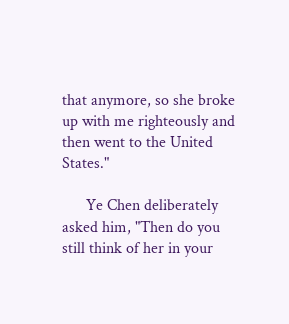that anymore, so she broke up with me righteously and then went to the United States."

      Ye Chen deliberately asked him, "Then do you still think of her in your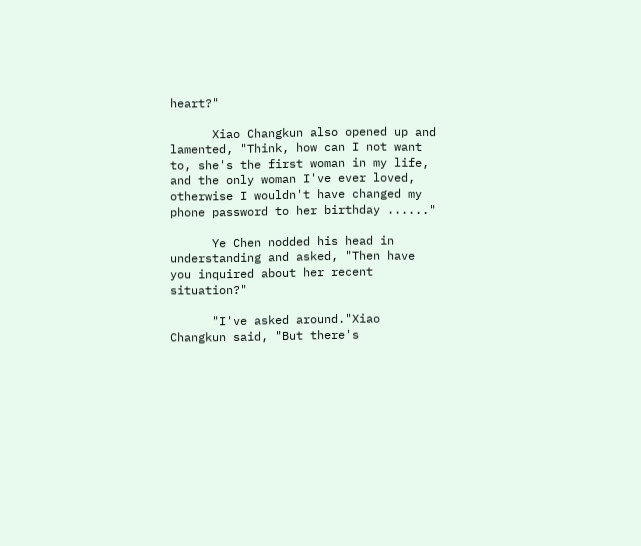heart?"

      Xiao Changkun also opened up and lamented, "Think, how can I not want to, she's the first woman in my life, and the only woman I've ever loved, otherwise I wouldn't have changed my phone password to her birthday ......"

      Ye Chen nodded his head in understanding and asked, "Then have you inquired about her recent situation?"

      "I've asked around."Xiao Changkun said, "But there's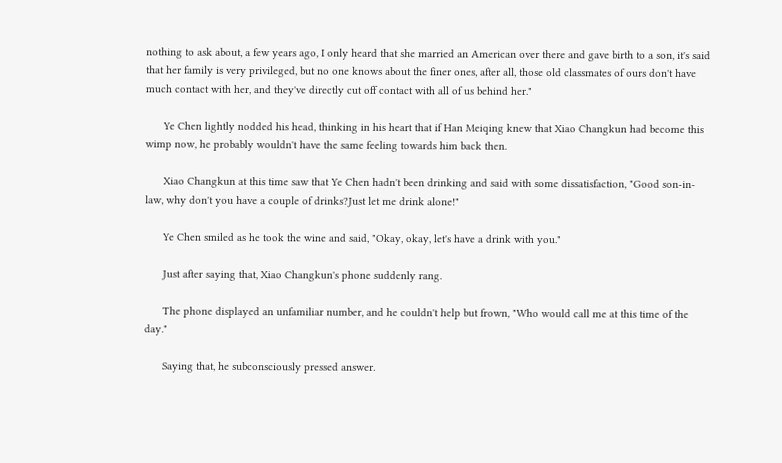nothing to ask about, a few years ago, I only heard that she married an American over there and gave birth to a son, it's said that her family is very privileged, but no one knows about the finer ones, after all, those old classmates of ours don't have much contact with her, and they've directly cut off contact with all of us behind her."

      Ye Chen lightly nodded his head, thinking in his heart that if Han Meiqing knew that Xiao Changkun had become this wimp now, he probably wouldn't have the same feeling towards him back then.

      Xiao Changkun at this time saw that Ye Chen hadn't been drinking and said with some dissatisfaction, "Good son-in-law, why don't you have a couple of drinks?Just let me drink alone!"

      Ye Chen smiled as he took the wine and said, "Okay, okay, let's have a drink with you."

      Just after saying that, Xiao Changkun's phone suddenly rang.

      The phone displayed an unfamiliar number, and he couldn't help but frown, "Who would call me at this time of the day."

      Saying that, he subconsciously pressed answer.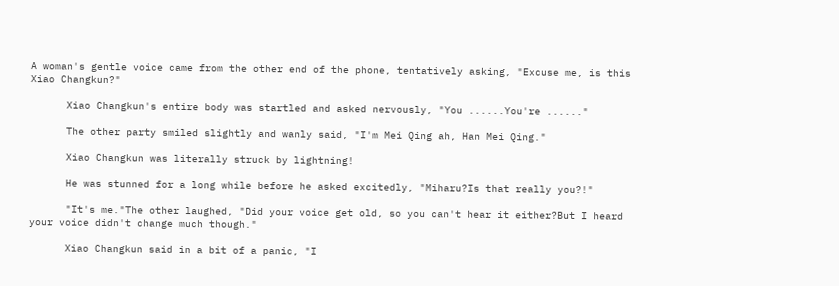A woman's gentle voice came from the other end of the phone, tentatively asking, "Excuse me, is this Xiao Changkun?"

      Xiao Changkun's entire body was startled and asked nervously, "You ......You're ......"

      The other party smiled slightly and wanly said, "I'm Mei Qing ah, Han Mei Qing."

      Xiao Changkun was literally struck by lightning!

      He was stunned for a long while before he asked excitedly, "Miharu?Is that really you?!"

      "It's me."The other laughed, "Did your voice get old, so you can't hear it either?But I heard your voice didn't change much though."

      Xiao Changkun said in a bit of a panic, "I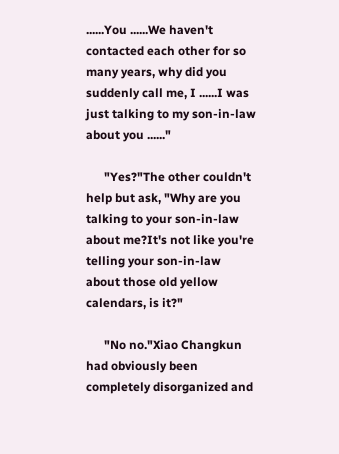......You ......We haven't contacted each other for so many years, why did you suddenly call me, I ......I was just talking to my son-in-law about you ......"

      "Yes?"The other couldn't help but ask, "Why are you talking to your son-in-law about me?It's not like you're telling your son-in-law about those old yellow calendars, is it?"

      "No no."Xiao Changkun had obviously been completely disorganized and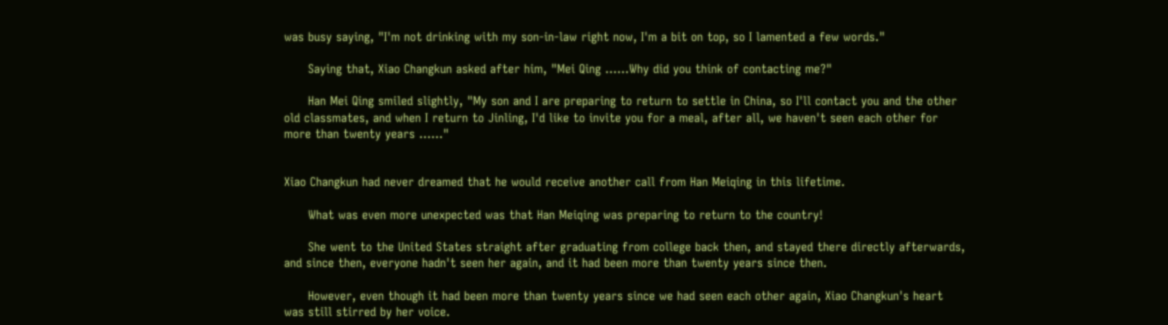was busy saying, "I'm not drinking with my son-in-law right now, I'm a bit on top, so I lamented a few words."

      Saying that, Xiao Changkun asked after him, "Mei Qing ......Why did you think of contacting me?"

      Han Mei Qing smiled slightly, "My son and I are preparing to return to settle in China, so I'll contact you and the other old classmates, and when I return to Jinling, I'd like to invite you for a meal, after all, we haven't seen each other for more than twenty years ......"


Xiao Changkun had never dreamed that he would receive another call from Han Meiqing in this lifetime.

      What was even more unexpected was that Han Meiqing was preparing to return to the country!

      She went to the United States straight after graduating from college back then, and stayed there directly afterwards, and since then, everyone hadn't seen her again, and it had been more than twenty years since then.

      However, even though it had been more than twenty years since we had seen each other again, Xiao Changkun's heart was still stirred by her voice.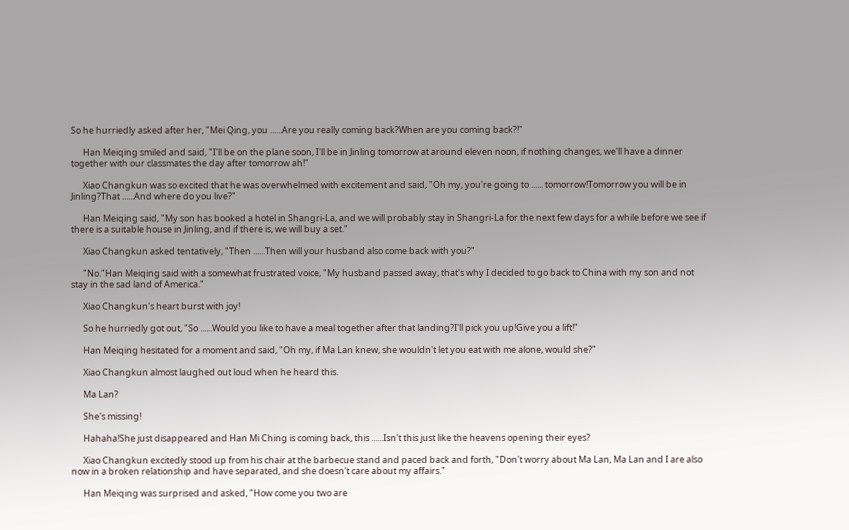So he hurriedly asked after her, "Mei Qing, you ......Are you really coming back?When are you coming back?!"

      Han Meiqing smiled and said, "I'll be on the plane soon, I'll be in Jinling tomorrow at around eleven noon, if nothing changes, we'll have a dinner together with our classmates the day after tomorrow ah!"

      Xiao Changkun was so excited that he was overwhelmed with excitement and said, "Oh my, you're going to ...... tomorrow!Tomorrow you will be in Jinling?That ......And where do you live?"

      Han Meiqing said, "My son has booked a hotel in Shangri-La, and we will probably stay in Shangri-La for the next few days for a while before we see if there is a suitable house in Jinling, and if there is, we will buy a set."

      Xiao Changkun asked tentatively, "Then ......Then will your husband also come back with you?"

      "No."Han Meiqing said with a somewhat frustrated voice, "My husband passed away, that's why I decided to go back to China with my son and not stay in the sad land of America."

      Xiao Changkun's heart burst with joy!

      So he hurriedly got out, "So ......Would you like to have a meal together after that landing?I'll pick you up!Give you a lift!"

      Han Meiqing hesitated for a moment and said, "Oh my, if Ma Lan knew, she wouldn't let you eat with me alone, would she?"

      Xiao Changkun almost laughed out loud when he heard this.

      Ma Lan?

      She's missing!

      Hahaha!She just disappeared and Han Mi Ching is coming back, this ......Isn't this just like the heavens opening their eyes?

      Xiao Changkun excitedly stood up from his chair at the barbecue stand and paced back and forth, "Don't worry about Ma Lan, Ma Lan and I are also now in a broken relationship and have separated, and she doesn't care about my affairs."

      Han Meiqing was surprised and asked, "How come you two are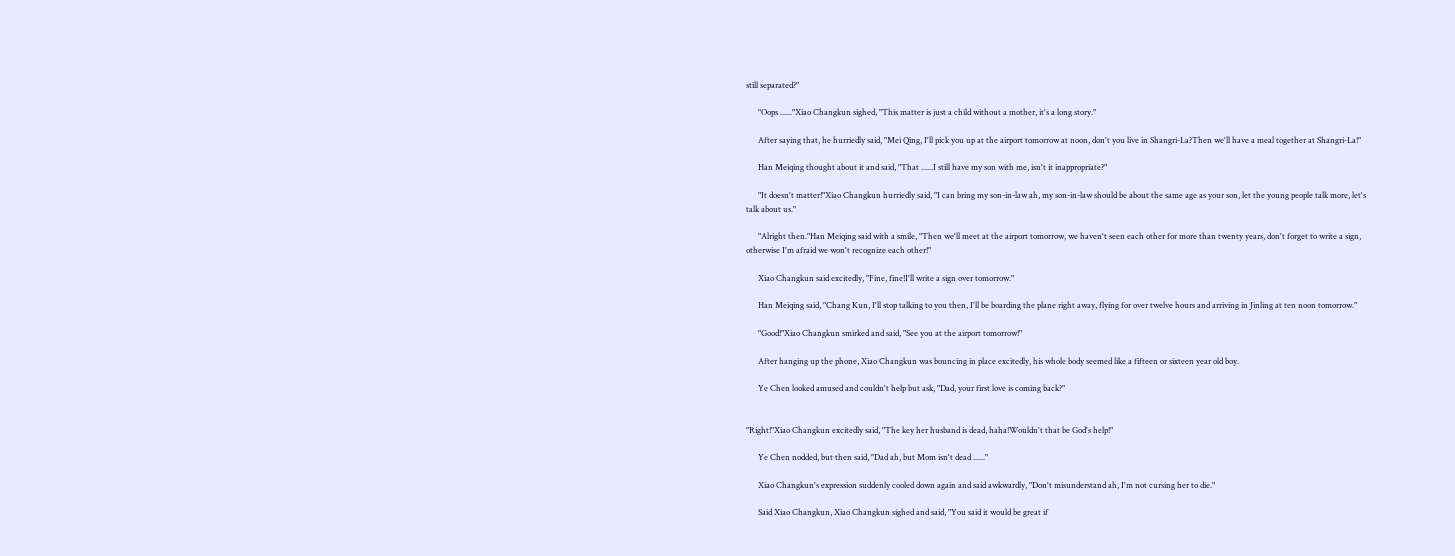still separated?"

      "Oops ......"Xiao Changkun sighed, "This matter is just a child without a mother, it's a long story."

      After saying that, he hurriedly said, "Mei Qing, I'll pick you up at the airport tomorrow at noon, don't you live in Shangri-La?Then we'll have a meal together at Shangri-La!"

      Han Meiqing thought about it and said, "That ......I still have my son with me, isn't it inappropriate?"

      "It doesn't matter!"Xiao Changkun hurriedly said, "I can bring my son-in-law ah, my son-in-law should be about the same age as your son, let the young people talk more, let's talk about us."

      "Alright then."Han Meiqing said with a smile, "Then we'll meet at the airport tomorrow, we haven't seen each other for more than twenty years, don't forget to write a sign, otherwise I'm afraid we won't recognize each other!"

      Xiao Changkun said excitedly, "Fine, fine!I'll write a sign over tomorrow."

      Han Meiqing said, "Chang Kun, I'll stop talking to you then, I'll be boarding the plane right away, flying for over twelve hours and arriving in Jinling at ten noon tomorrow."

      "Good!"Xiao Changkun smirked and said, "See you at the airport tomorrow!"

      After hanging up the phone, Xiao Changkun was bouncing in place excitedly, his whole body seemed like a fifteen or sixteen year old boy.

      Ye Chen looked amused and couldn't help but ask, "Dad, your first love is coming back?"


"Right!"Xiao Changkun excitedly said, "The key her husband is dead, haha!Wouldn't that be God's help!"

      Ye Chen nodded, but then said, "Dad ah, but Mom isn't dead ......"

      Xiao Changkun's expression suddenly cooled down again and said awkwardly, "Don't misunderstand ah, I'm not cursing her to die."

      Said Xiao Changkun, Xiao Changkun sighed and said, "You said it would be great if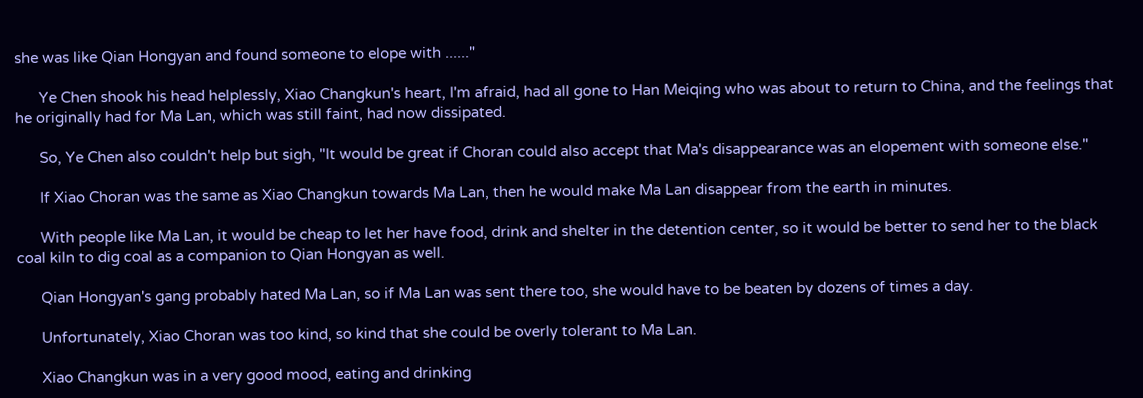she was like Qian Hongyan and found someone to elope with ......"

      Ye Chen shook his head helplessly, Xiao Changkun's heart, I'm afraid, had all gone to Han Meiqing who was about to return to China, and the feelings that he originally had for Ma Lan, which was still faint, had now dissipated.

      So, Ye Chen also couldn't help but sigh, "It would be great if Choran could also accept that Ma's disappearance was an elopement with someone else."

      If Xiao Choran was the same as Xiao Changkun towards Ma Lan, then he would make Ma Lan disappear from the earth in minutes.

      With people like Ma Lan, it would be cheap to let her have food, drink and shelter in the detention center, so it would be better to send her to the black coal kiln to dig coal as a companion to Qian Hongyan as well.

      Qian Hongyan's gang probably hated Ma Lan, so if Ma Lan was sent there too, she would have to be beaten by dozens of times a day.

      Unfortunately, Xiao Choran was too kind, so kind that she could be overly tolerant to Ma Lan.

      Xiao Changkun was in a very good mood, eating and drinking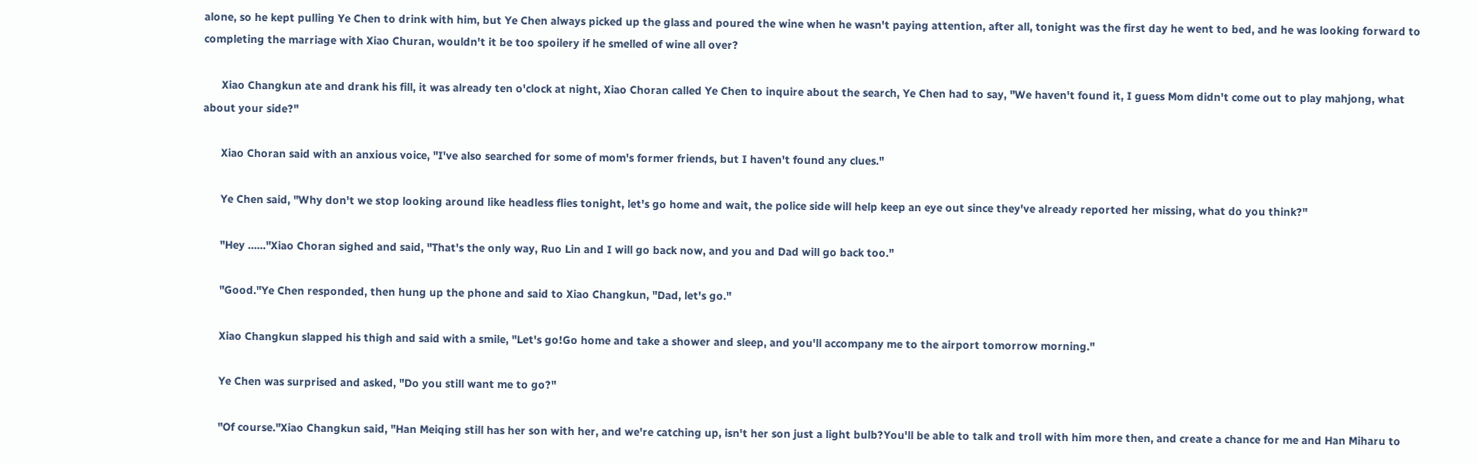alone, so he kept pulling Ye Chen to drink with him, but Ye Chen always picked up the glass and poured the wine when he wasn't paying attention, after all, tonight was the first day he went to bed, and he was looking forward to completing the marriage with Xiao Churan, wouldn't it be too spoilery if he smelled of wine all over?

      Xiao Changkun ate and drank his fill, it was already ten o'clock at night, Xiao Choran called Ye Chen to inquire about the search, Ye Chen had to say, "We haven't found it, I guess Mom didn't come out to play mahjong, what about your side?"

      Xiao Choran said with an anxious voice, "I've also searched for some of mom's former friends, but I haven't found any clues."

      Ye Chen said, "Why don't we stop looking around like headless flies tonight, let's go home and wait, the police side will help keep an eye out since they've already reported her missing, what do you think?"

      "Hey ......"Xiao Choran sighed and said, "That's the only way, Ruo Lin and I will go back now, and you and Dad will go back too."

      "Good."Ye Chen responded, then hung up the phone and said to Xiao Changkun, "Dad, let's go."

      Xiao Changkun slapped his thigh and said with a smile, "Let's go!Go home and take a shower and sleep, and you'll accompany me to the airport tomorrow morning."

      Ye Chen was surprised and asked, "Do you still want me to go?"

      "Of course."Xiao Changkun said, "Han Meiqing still has her son with her, and we're catching up, isn't her son just a light bulb?You'll be able to talk and troll with him more then, and create a chance for me and Han Miharu to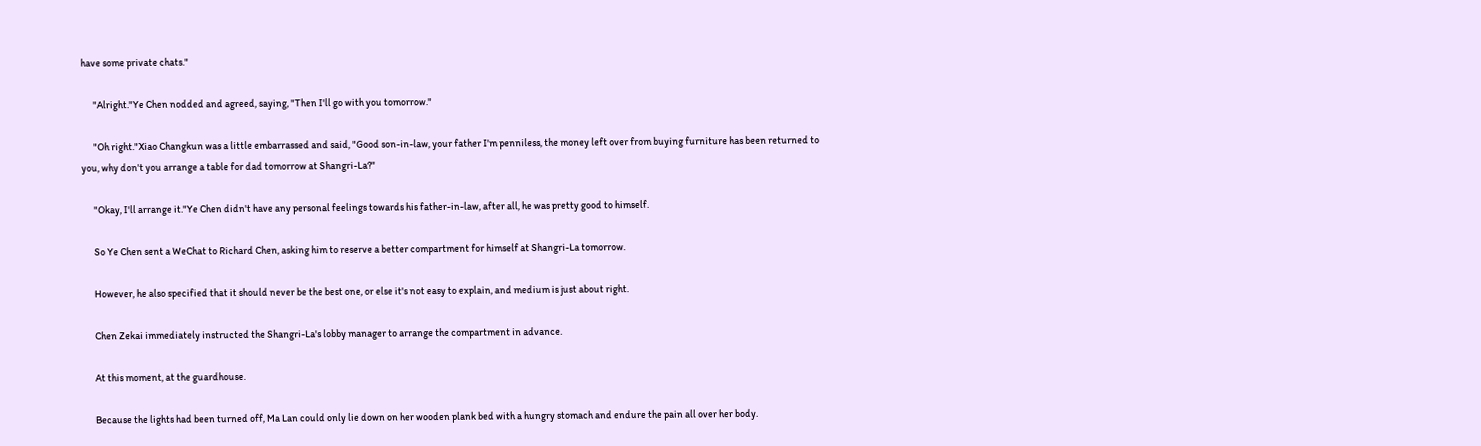have some private chats."

      "Alright."Ye Chen nodded and agreed, saying, "Then I'll go with you tomorrow."

      "Oh right."Xiao Changkun was a little embarrassed and said, "Good son-in-law, your father I'm penniless, the money left over from buying furniture has been returned to you, why don't you arrange a table for dad tomorrow at Shangri-La?"

      "Okay, I'll arrange it."Ye Chen didn't have any personal feelings towards his father-in-law, after all, he was pretty good to himself.

      So Ye Chen sent a WeChat to Richard Chen, asking him to reserve a better compartment for himself at Shangri-La tomorrow.

      However, he also specified that it should never be the best one, or else it's not easy to explain, and medium is just about right.

      Chen Zekai immediately instructed the Shangri-La's lobby manager to arrange the compartment in advance.

      At this moment, at the guardhouse.

      Because the lights had been turned off, Ma Lan could only lie down on her wooden plank bed with a hungry stomach and endure the pain all over her body.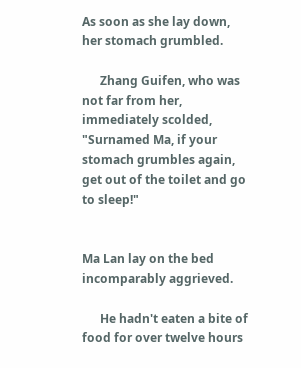As soon as she lay down, her stomach grumbled.

      Zhang Guifen, who was not far from her, immediately scolded, "Surnamed Ma, if your stomach grumbles again, get out of the toilet and go to sleep!"


Ma Lan lay on the bed incomparably aggrieved.

      He hadn't eaten a bite of food for over twelve hours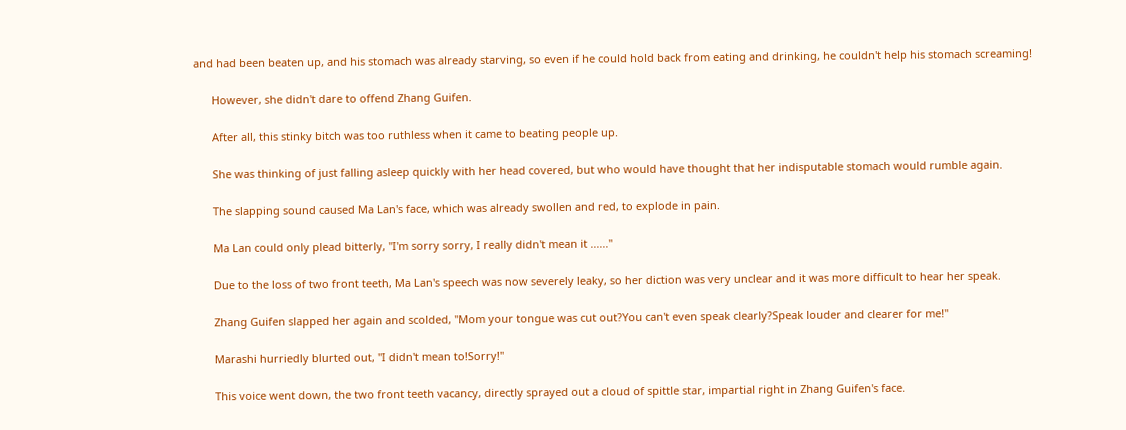and had been beaten up, and his stomach was already starving, so even if he could hold back from eating and drinking, he couldn't help his stomach screaming!

      However, she didn't dare to offend Zhang Guifen.

      After all, this stinky bitch was too ruthless when it came to beating people up.

      She was thinking of just falling asleep quickly with her head covered, but who would have thought that her indisputable stomach would rumble again.

      The slapping sound caused Ma Lan's face, which was already swollen and red, to explode in pain.

      Ma Lan could only plead bitterly, "I'm sorry sorry, I really didn't mean it ......"

      Due to the loss of two front teeth, Ma Lan's speech was now severely leaky, so her diction was very unclear and it was more difficult to hear her speak.

      Zhang Guifen slapped her again and scolded, "Mom your tongue was cut out?You can't even speak clearly?Speak louder and clearer for me!"

      Marashi hurriedly blurted out, "I didn't mean to!Sorry!"

      This voice went down, the two front teeth vacancy, directly sprayed out a cloud of spittle star, impartial right in Zhang Guifen's face.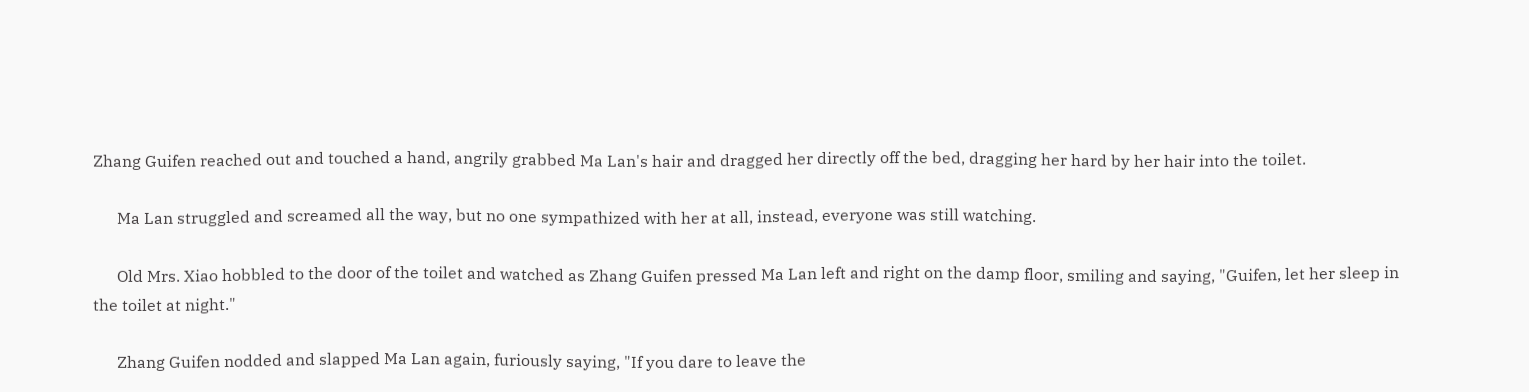Zhang Guifen reached out and touched a hand, angrily grabbed Ma Lan's hair and dragged her directly off the bed, dragging her hard by her hair into the toilet.

      Ma Lan struggled and screamed all the way, but no one sympathized with her at all, instead, everyone was still watching.

      Old Mrs. Xiao hobbled to the door of the toilet and watched as Zhang Guifen pressed Ma Lan left and right on the damp floor, smiling and saying, "Guifen, let her sleep in the toilet at night."

      Zhang Guifen nodded and slapped Ma Lan again, furiously saying, "If you dare to leave the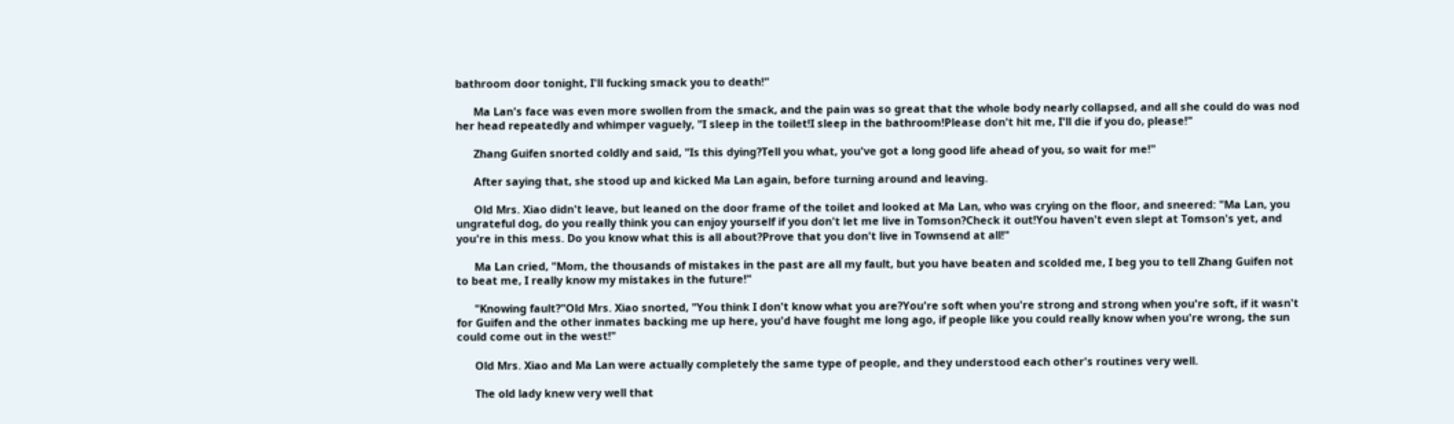bathroom door tonight, I'll fucking smack you to death!"

      Ma Lan's face was even more swollen from the smack, and the pain was so great that the whole body nearly collapsed, and all she could do was nod her head repeatedly and whimper vaguely, "I sleep in the toilet!I sleep in the bathroom!Please don't hit me, I'll die if you do, please!"

      Zhang Guifen snorted coldly and said, "Is this dying?Tell you what, you've got a long good life ahead of you, so wait for me!"

      After saying that, she stood up and kicked Ma Lan again, before turning around and leaving.

      Old Mrs. Xiao didn't leave, but leaned on the door frame of the toilet and looked at Ma Lan, who was crying on the floor, and sneered: "Ma Lan, you ungrateful dog, do you really think you can enjoy yourself if you don't let me live in Tomson?Check it out!You haven't even slept at Tomson's yet, and you're in this mess. Do you know what this is all about?Prove that you don't live in Townsend at all!"

      Ma Lan cried, "Mom, the thousands of mistakes in the past are all my fault, but you have beaten and scolded me, I beg you to tell Zhang Guifen not to beat me, I really know my mistakes in the future!"

      "Knowing fault?"Old Mrs. Xiao snorted, "You think I don't know what you are?You're soft when you're strong and strong when you're soft, if it wasn't for Guifen and the other inmates backing me up here, you'd have fought me long ago, if people like you could really know when you're wrong, the sun could come out in the west!"

      Old Mrs. Xiao and Ma Lan were actually completely the same type of people, and they understood each other's routines very well.

      The old lady knew very well that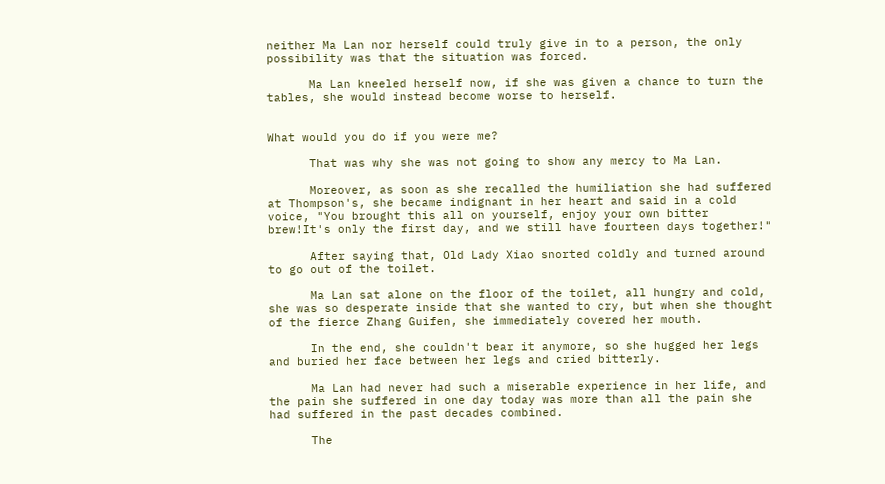neither Ma Lan nor herself could truly give in to a person, the only possibility was that the situation was forced.

      Ma Lan kneeled herself now, if she was given a chance to turn the tables, she would instead become worse to herself.


What would you do if you were me?

      That was why she was not going to show any mercy to Ma Lan.

      Moreover, as soon as she recalled the humiliation she had suffered at Thompson's, she became indignant in her heart and said in a cold voice, "You brought this all on yourself, enjoy your own bitter brew!It's only the first day, and we still have fourteen days together!"

      After saying that, Old Lady Xiao snorted coldly and turned around to go out of the toilet.

      Ma Lan sat alone on the floor of the toilet, all hungry and cold, she was so desperate inside that she wanted to cry, but when she thought of the fierce Zhang Guifen, she immediately covered her mouth.

      In the end, she couldn't bear it anymore, so she hugged her legs and buried her face between her legs and cried bitterly.

      Ma Lan had never had such a miserable experience in her life, and the pain she suffered in one day today was more than all the pain she had suffered in the past decades combined.

      The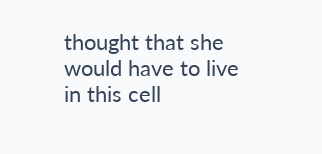thought that she would have to live in this cell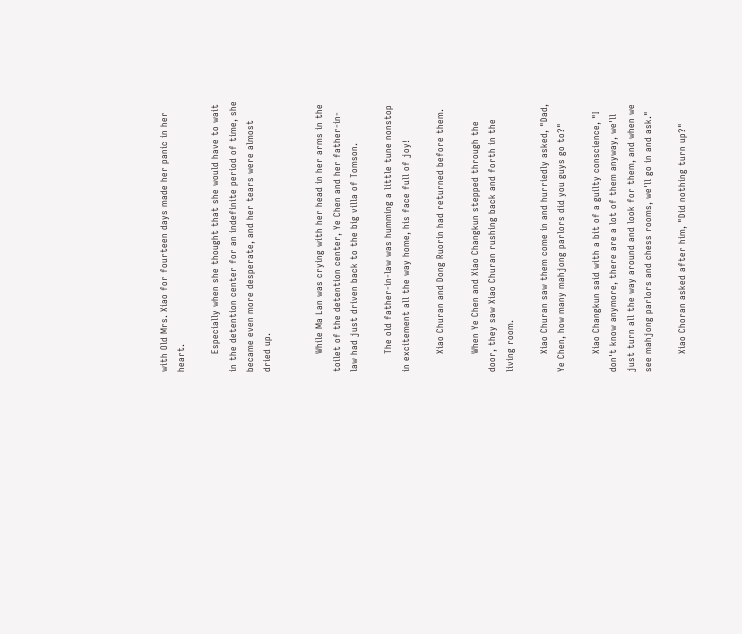with Old Mrs. Xiao for fourteen days made her panic in her heart.

      Especially when she thought that she would have to wait in the detention center for an indefinite period of time, she became even more desperate, and her tears were almost dried up.


      While Ma Lan was crying with her head in her arms in the toilet of the detention center, Ye Chen and her father-in-law had just driven back to the big villa of Tomson.

      The old father-in-law was humming a little tune nonstop in excitement all the way home, his face full of joy!

      Xiao Churan and Dong Ruorin had returned before them.

      When Ye Chen and Xiao Changkun stepped through the door, they saw Xiao Churan rushing back and forth in the living room.

      Xiao Churan saw them come in and hurriedly asked, "Dad, Ye Chen, how many mahjong parlors did you guys go to?"

      Xiao Changkun said with a bit of a guilty conscience, "I don't know anymore, there are a lot of them anyway, we'll just turn all the way around and look for them, and when we see mahjong parlors and chess rooms, we'll go in and ask."

      Xiao Choran asked after him, "Did nothing turn up?"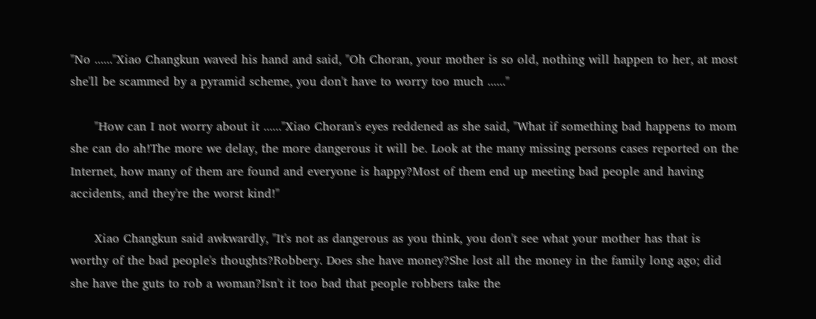"No ......"Xiao Changkun waved his hand and said, "Oh Choran, your mother is so old, nothing will happen to her, at most she'll be scammed by a pyramid scheme, you don't have to worry too much ......"

      "How can I not worry about it ......"Xiao Choran's eyes reddened as she said, "What if something bad happens to mom she can do ah!The more we delay, the more dangerous it will be. Look at the many missing persons cases reported on the Internet, how many of them are found and everyone is happy?Most of them end up meeting bad people and having accidents, and they're the worst kind!"

      Xiao Changkun said awkwardly, "It's not as dangerous as you think, you don't see what your mother has that is worthy of the bad people's thoughts?Robbery. Does she have money?She lost all the money in the family long ago; did she have the guts to rob a woman?Isn't it too bad that people robbers take the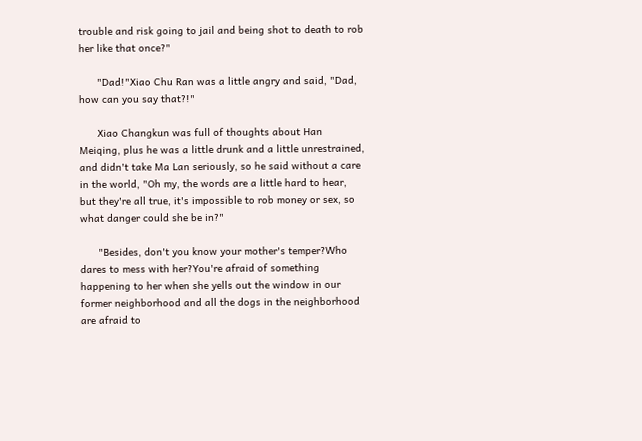trouble and risk going to jail and being shot to death to rob her like that once?"

      "Dad!"Xiao Chu Ran was a little angry and said, "Dad, how can you say that?!"

      Xiao Changkun was full of thoughts about Han Meiqing, plus he was a little drunk and a little unrestrained, and didn't take Ma Lan seriously, so he said without a care in the world, "Oh my, the words are a little hard to hear, but they're all true, it's impossible to rob money or sex, so what danger could she be in?"

      "Besides, don't you know your mother's temper?Who dares to mess with her?You're afraid of something happening to her when she yells out the window in our former neighborhood and all the dogs in the neighborhood are afraid to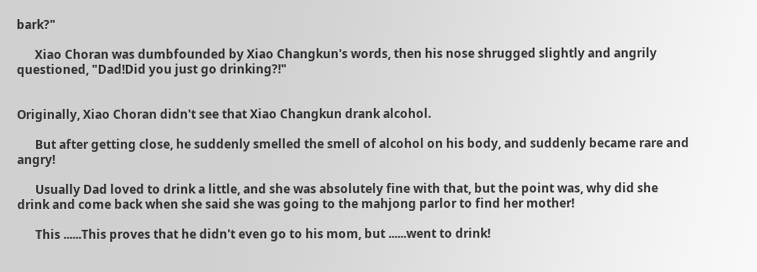bark?"

      Xiao Choran was dumbfounded by Xiao Changkun's words, then his nose shrugged slightly and angrily questioned, "Dad!Did you just go drinking?!"


Originally, Xiao Choran didn't see that Xiao Changkun drank alcohol.

      But after getting close, he suddenly smelled the smell of alcohol on his body, and suddenly became rare and angry!

      Usually Dad loved to drink a little, and she was absolutely fine with that, but the point was, why did she drink and come back when she said she was going to the mahjong parlor to find her mother!

      This ......This proves that he didn't even go to his mom, but ......went to drink!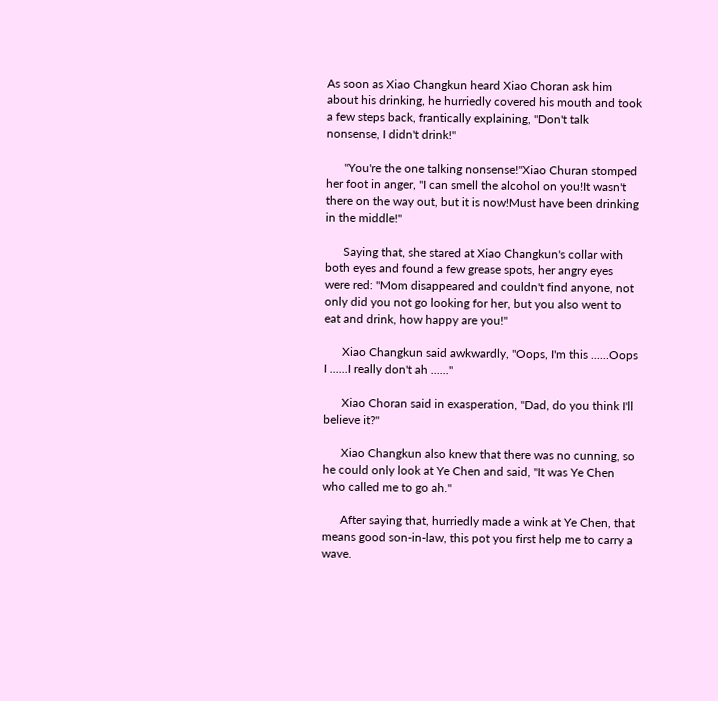As soon as Xiao Changkun heard Xiao Choran ask him about his drinking, he hurriedly covered his mouth and took a few steps back, frantically explaining, "Don't talk nonsense, I didn't drink!"

      "You're the one talking nonsense!"Xiao Churan stomped her foot in anger, "I can smell the alcohol on you!It wasn't there on the way out, but it is now!Must have been drinking in the middle!"

      Saying that, she stared at Xiao Changkun's collar with both eyes and found a few grease spots, her angry eyes were red: "Mom disappeared and couldn't find anyone, not only did you not go looking for her, but you also went to eat and drink, how happy are you!"

      Xiao Changkun said awkwardly, "Oops, I'm this ......Oops I ......I really don't ah ......"

      Xiao Choran said in exasperation, "Dad, do you think I'll believe it?"

      Xiao Changkun also knew that there was no cunning, so he could only look at Ye Chen and said, "It was Ye Chen who called me to go ah."

      After saying that, hurriedly made a wink at Ye Chen, that means good son-in-law, this pot you first help me to carry a wave.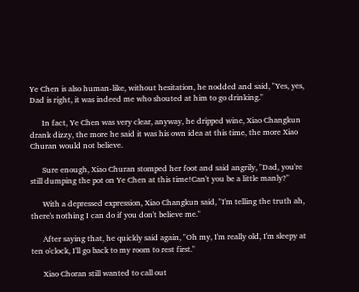Ye Chen is also human-like, without hesitation, he nodded and said, "Yes, yes, Dad is right, it was indeed me who shouted at him to go drinking."

      In fact, Ye Chen was very clear, anyway, he dripped wine, Xiao Changkun drank dizzy, the more he said it was his own idea at this time, the more Xiao Churan would not believe.

      Sure enough, Xiao Churan stomped her foot and said angrily, "Dad, you're still dumping the pot on Ye Chen at this time!Can't you be a little manly?"

      With a depressed expression, Xiao Changkun said, "I'm telling the truth ah, there's nothing I can do if you don't believe me."

      After saying that, he quickly said again, "Oh my, I'm really old, I'm sleepy at ten o'clock, I'll go back to my room to rest first."

      Xiao Choran still wanted to call out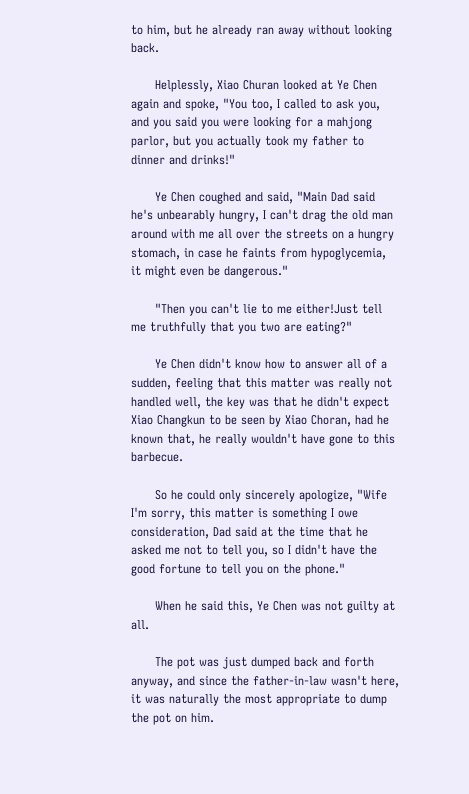to him, but he already ran away without looking back.

      Helplessly, Xiao Churan looked at Ye Chen again and spoke, "You too, I called to ask you, and you said you were looking for a mahjong parlor, but you actually took my father to dinner and drinks!"

      Ye Chen coughed and said, "Main Dad said he's unbearably hungry, I can't drag the old man around with me all over the streets on a hungry stomach, in case he faints from hypoglycemia, it might even be dangerous."

      "Then you can't lie to me either!Just tell me truthfully that you two are eating?"

      Ye Chen didn't know how to answer all of a sudden, feeling that this matter was really not handled well, the key was that he didn't expect Xiao Changkun to be seen by Xiao Choran, had he known that, he really wouldn't have gone to this barbecue.

      So he could only sincerely apologize, "Wife I'm sorry, this matter is something I owe consideration, Dad said at the time that he asked me not to tell you, so I didn't have the good fortune to tell you on the phone."

      When he said this, Ye Chen was not guilty at all.

      The pot was just dumped back and forth anyway, and since the father-in-law wasn't here, it was naturally the most appropriate to dump the pot on him.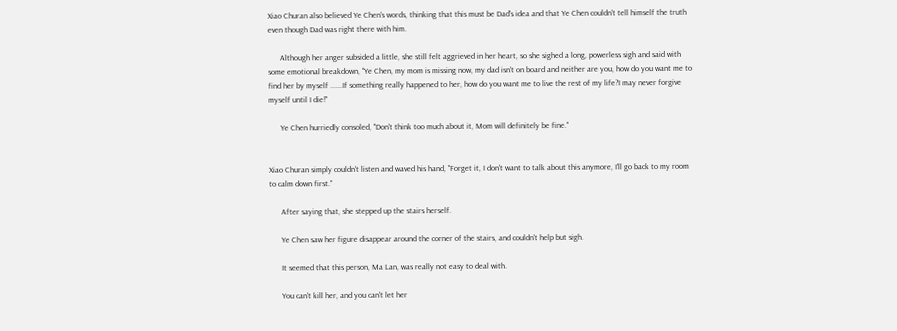Xiao Churan also believed Ye Chen's words, thinking that this must be Dad's idea and that Ye Chen couldn't tell himself the truth even though Dad was right there with him.

      Although her anger subsided a little, she still felt aggrieved in her heart, so she sighed a long, powerless sigh and said with some emotional breakdown, "Ye Chen, my mom is missing now, my dad isn't on board and neither are you, how do you want me to find her by myself ......If something really happened to her, how do you want me to live the rest of my life?I may never forgive myself until I die!"

      Ye Chen hurriedly consoled, "Don't think too much about it, Mom will definitely be fine."


Xiao Churan simply couldn't listen and waved his hand, "Forget it, I don't want to talk about this anymore, I'll go back to my room to calm down first."

      After saying that, she stepped up the stairs herself.

      Ye Chen saw her figure disappear around the corner of the stairs, and couldn't help but sigh.

      It seemed that this person, Ma Lan, was really not easy to deal with.

      You can't kill her, and you can't let her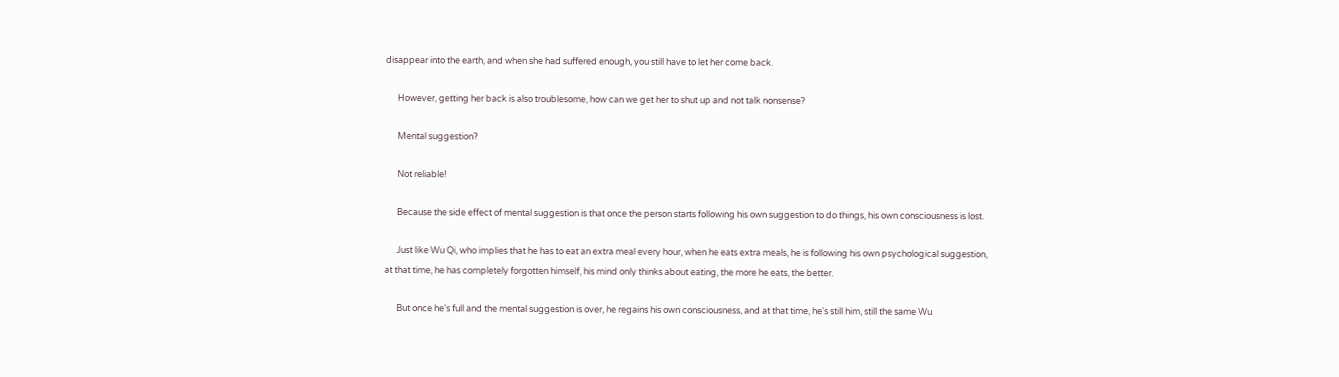disappear into the earth, and when she had suffered enough, you still have to let her come back.

      However, getting her back is also troublesome, how can we get her to shut up and not talk nonsense?

      Mental suggestion?

      Not reliable!

      Because the side effect of mental suggestion is that once the person starts following his own suggestion to do things, his own consciousness is lost.

      Just like Wu Qi, who implies that he has to eat an extra meal every hour, when he eats extra meals, he is following his own psychological suggestion, at that time, he has completely forgotten himself, his mind only thinks about eating, the more he eats, the better.

      But once he's full and the mental suggestion is over, he regains his own consciousness, and at that time, he's still him, still the same Wu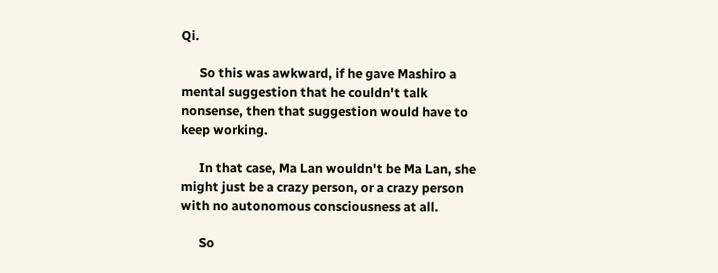Qi.

      So this was awkward, if he gave Mashiro a mental suggestion that he couldn't talk nonsense, then that suggestion would have to keep working.

      In that case, Ma Lan wouldn't be Ma Lan, she might just be a crazy person, or a crazy person with no autonomous consciousness at all.

      So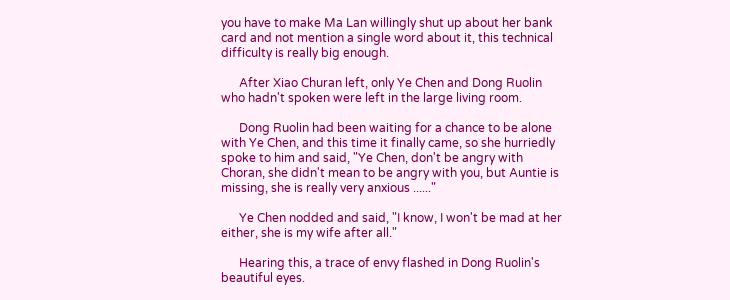you have to make Ma Lan willingly shut up about her bank card and not mention a single word about it, this technical difficulty is really big enough.

      After Xiao Churan left, only Ye Chen and Dong Ruolin who hadn't spoken were left in the large living room.

      Dong Ruolin had been waiting for a chance to be alone with Ye Chen, and this time it finally came, so she hurriedly spoke to him and said, "Ye Chen, don't be angry with Choran, she didn't mean to be angry with you, but Auntie is missing, she is really very anxious ......"

      Ye Chen nodded and said, "I know, I won't be mad at her either, she is my wife after all."

      Hearing this, a trace of envy flashed in Dong Ruolin's beautiful eyes.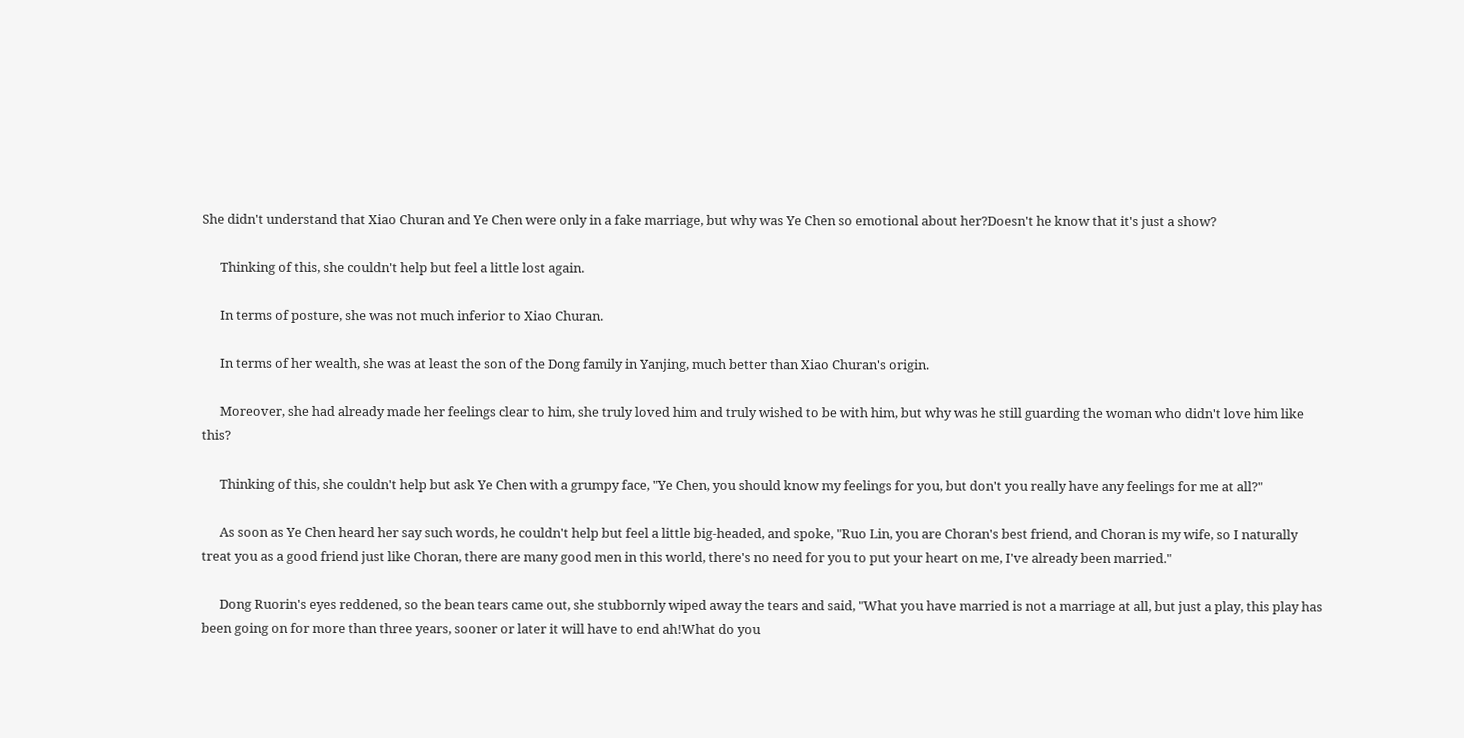She didn't understand that Xiao Churan and Ye Chen were only in a fake marriage, but why was Ye Chen so emotional about her?Doesn't he know that it's just a show?

      Thinking of this, she couldn't help but feel a little lost again.

      In terms of posture, she was not much inferior to Xiao Churan.

      In terms of her wealth, she was at least the son of the Dong family in Yanjing, much better than Xiao Churan's origin.

      Moreover, she had already made her feelings clear to him, she truly loved him and truly wished to be with him, but why was he still guarding the woman who didn't love him like this?

      Thinking of this, she couldn't help but ask Ye Chen with a grumpy face, "Ye Chen, you should know my feelings for you, but don't you really have any feelings for me at all?"

      As soon as Ye Chen heard her say such words, he couldn't help but feel a little big-headed, and spoke, "Ruo Lin, you are Choran's best friend, and Choran is my wife, so I naturally treat you as a good friend just like Choran, there are many good men in this world, there's no need for you to put your heart on me, I've already been married."

      Dong Ruorin's eyes reddened, so the bean tears came out, she stubbornly wiped away the tears and said, "What you have married is not a marriage at all, but just a play, this play has been going on for more than three years, sooner or later it will have to end ah!What do you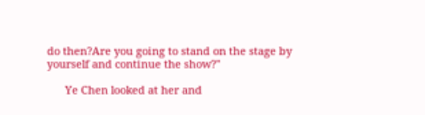do then?Are you going to stand on the stage by yourself and continue the show?"

      Ye Chen looked at her and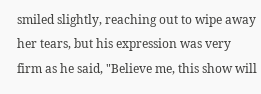smiled slightly, reaching out to wipe away her tears, but his expression was very firm as he said, "Believe me, this show will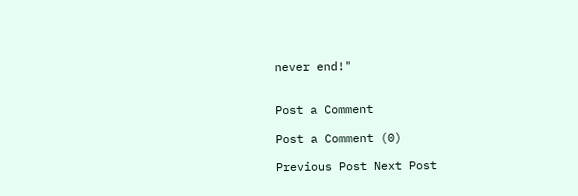never end!"


Post a Comment

Post a Comment (0)

Previous Post Next Post